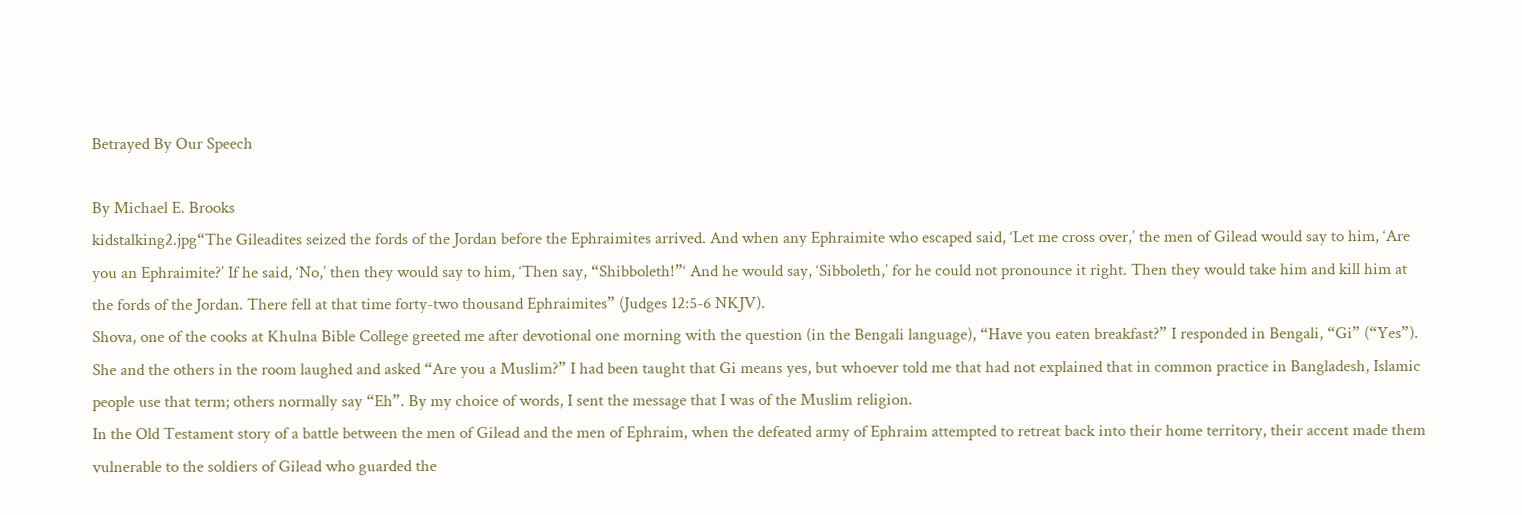Betrayed By Our Speech

By Michael E. Brooks
kidstalking2.jpg“The Gileadites seized the fords of the Jordan before the Ephraimites arrived. And when any Ephraimite who escaped said, ‘Let me cross over,’ the men of Gilead would say to him, ‘Are you an Ephraimite?’ If he said, ‘No,’ then they would say to him, ‘Then say, “Shibboleth!”‘ And he would say, ‘Sibboleth,’ for he could not pronounce it right. Then they would take him and kill him at the fords of the Jordan. There fell at that time forty-two thousand Ephraimites” (Judges 12:5-6 NKJV).
Shova, one of the cooks at Khulna Bible College greeted me after devotional one morning with the question (in the Bengali language), “Have you eaten breakfast?” I responded in Bengali, “Gi” (“Yes”).
She and the others in the room laughed and asked “Are you a Muslim?” I had been taught that Gi means yes, but whoever told me that had not explained that in common practice in Bangladesh, Islamic people use that term; others normally say “Eh”. By my choice of words, I sent the message that I was of the Muslim religion.
In the Old Testament story of a battle between the men of Gilead and the men of Ephraim, when the defeated army of Ephraim attempted to retreat back into their home territory, their accent made them vulnerable to the soldiers of Gilead who guarded the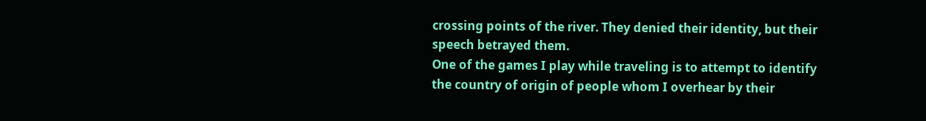crossing points of the river. They denied their identity, but their speech betrayed them.
One of the games I play while traveling is to attempt to identify the country of origin of people whom I overhear by their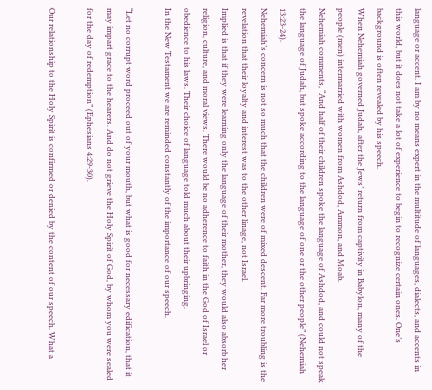language or accent. I am by no means expert in the multitude of languages, dialects, and accents in this world, but it does not take a lot of experience to begin to recognize certain ones. One’s background is often revealed by his speech.
When Nehemiah governed Judah, after the Jews’ return from captivity in Babylon, many of the people (men) intermarried with women from Ashdod, Ammon, and Moab.
Nehemiah comments, “And half of their children spoke the language of Ashdod, and could not speak the language of Judah, but spoke according to the language of one or the other people” (Nehemiah 13:23-24).
Nehemiah’s concern is not so much that the children were of mixed descent. Far more troubling is the revelation that their loyalty and interest was to the other linage, not Israel.
Implied is that if they were learning only the language of their mother, they would also absorb her religion, culture, and moral views. There would be no adherence to faith in the God of Israel or obedience to his laws. Their choice of language told much about their upbringing.
In the New Testament we are reminded constantly of the importance of our speech.

“Let no corrupt word proceed out of your mouth, but what is good for necessary edification, that it may impart grace to the hearers. And do not grieve the Holy Spirit of God, by whom you were sealed for the day of redemption” (Ephesians 4:29-30).

Our relationship to the Holy Spirit is confirmed or denied by the content of our speech. What a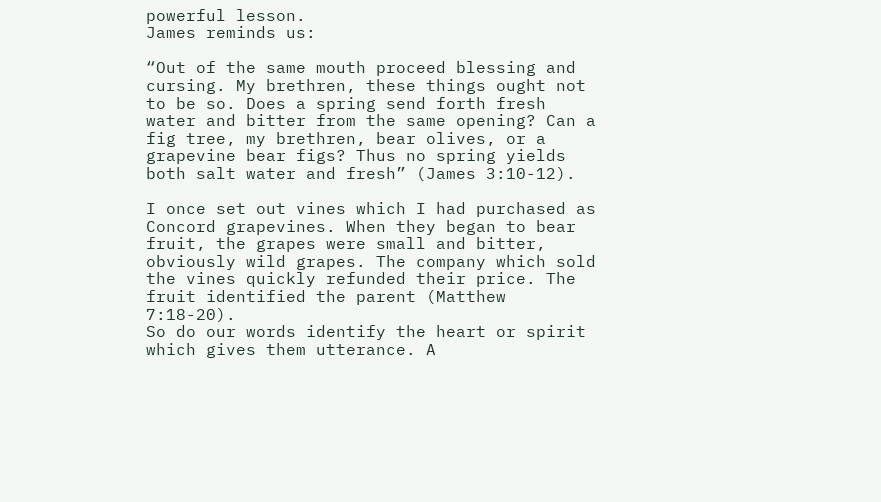powerful lesson.
James reminds us:

“Out of the same mouth proceed blessing and cursing. My brethren, these things ought not to be so. Does a spring send forth fresh water and bitter from the same opening? Can a fig tree, my brethren, bear olives, or a grapevine bear figs? Thus no spring yields both salt water and fresh” (James 3:10-12).

I once set out vines which I had purchased as Concord grapevines. When they began to bear fruit, the grapes were small and bitter, obviously wild grapes. The company which sold the vines quickly refunded their price. The fruit identified the parent (Matthew 7:18-20).
So do our words identify the heart or spirit which gives them utterance. A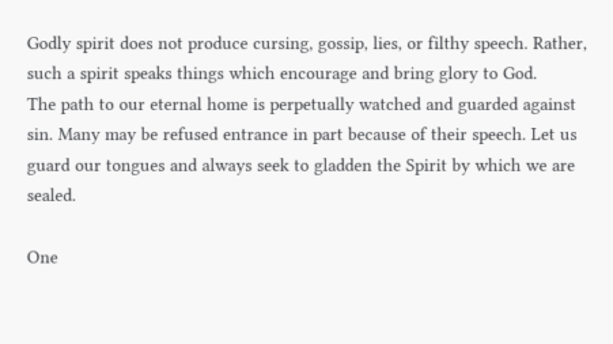Godly spirit does not produce cursing, gossip, lies, or filthy speech. Rather, such a spirit speaks things which encourage and bring glory to God.
The path to our eternal home is perpetually watched and guarded against sin. Many may be refused entrance in part because of their speech. Let us guard our tongues and always seek to gladden the Spirit by which we are sealed.

One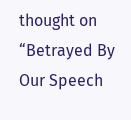thought on “Betrayed By Our Speech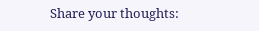Share your thoughts: